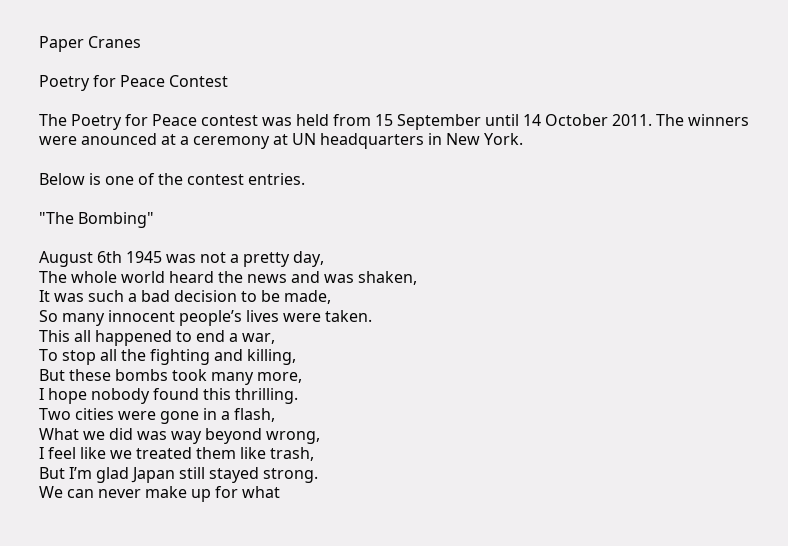Paper Cranes

Poetry for Peace Contest

The Poetry for Peace contest was held from 15 September until 14 October 2011. The winners were anounced at a ceremony at UN headquarters in New York.

Below is one of the contest entries.

"The Bombing"

August 6th 1945 was not a pretty day,
The whole world heard the news and was shaken,
It was such a bad decision to be made,
So many innocent people’s lives were taken.
This all happened to end a war,
To stop all the fighting and killing,
But these bombs took many more,
I hope nobody found this thrilling.
Two cities were gone in a flash,
What we did was way beyond wrong,
I feel like we treated them like trash,
But I’m glad Japan still stayed strong.
We can never make up for what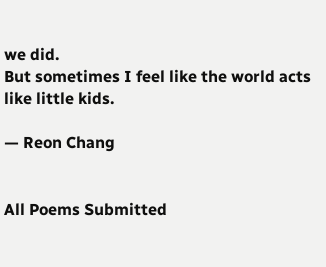we did.
But sometimes I feel like the world acts like little kids.

— Reon Chang


All Poems Submitted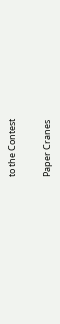to the Contest


Paper Cranes